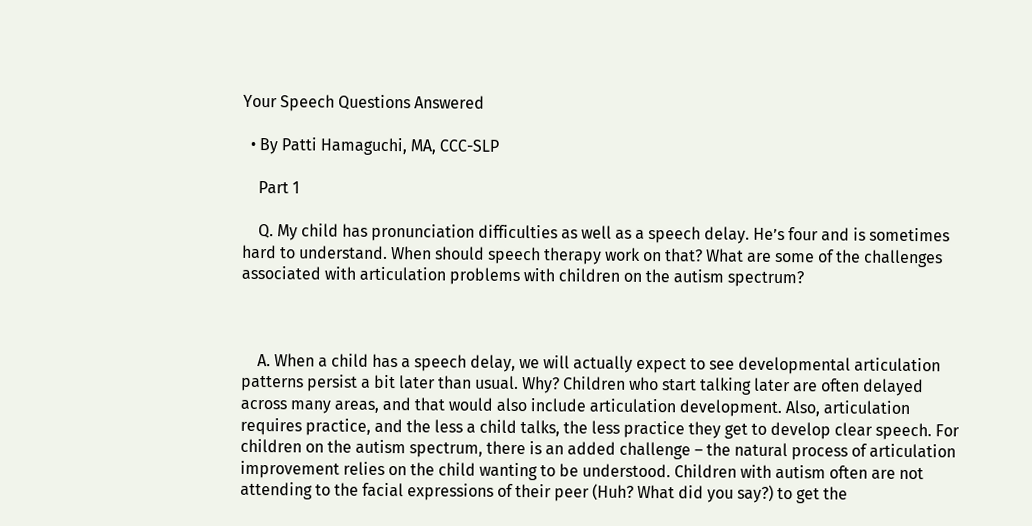Your Speech Questions Answered

  • By Patti Hamaguchi, MA, CCC-SLP

    Part 1

    Q. My child has pronunciation difficulties as well as a speech delay. He’s four and is sometimes hard to understand. When should speech therapy work on that? What are some of the challenges associated with articulation problems with children on the autism spectrum?



    A. When a child has a speech delay, we will actually expect to see developmental articulation patterns persist a bit later than usual. Why? Children who start talking later are often delayed across many areas, and that would also include articulation development. Also, articulation requires practice, and the less a child talks, the less practice they get to develop clear speech. For children on the autism spectrum, there is an added challenge – the natural process of articulation improvement relies on the child wanting to be understood. Children with autism often are not attending to the facial expressions of their peer (Huh? What did you say?) to get the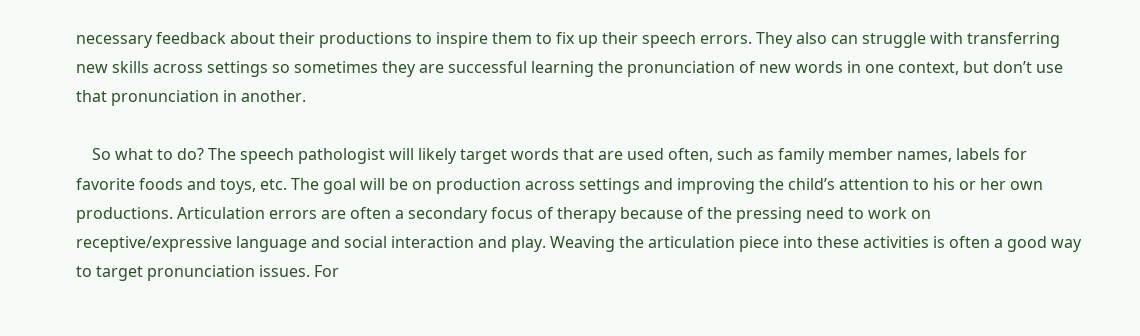necessary feedback about their productions to inspire them to fix up their speech errors. They also can struggle with transferring new skills across settings so sometimes they are successful learning the pronunciation of new words in one context, but don’t use that pronunciation in another.

    So what to do? The speech pathologist will likely target words that are used often, such as family member names, labels for favorite foods and toys, etc. The goal will be on production across settings and improving the child’s attention to his or her own productions. Articulation errors are often a secondary focus of therapy because of the pressing need to work on receptive/expressive language and social interaction and play. Weaving the articulation piece into these activities is often a good way to target pronunciation issues. For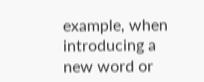example, when introducing a new word or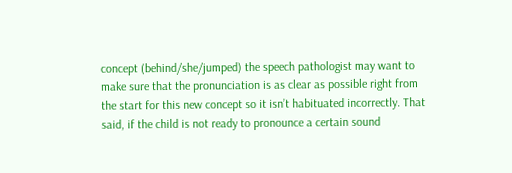concept (behind/she/jumped) the speech pathologist may want to make sure that the pronunciation is as clear as possible right from the start for this new concept so it isn’t habituated incorrectly. That said, if the child is not ready to pronounce a certain sound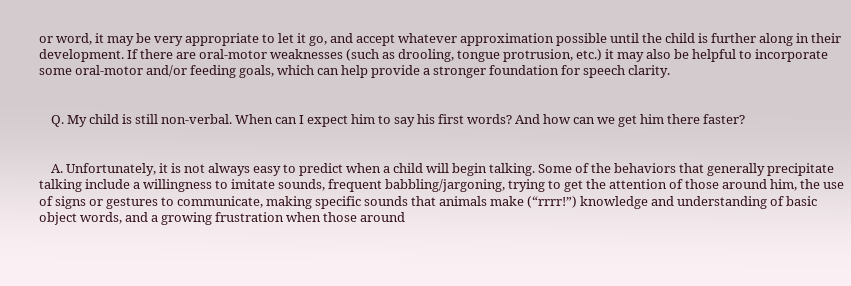or word, it may be very appropriate to let it go, and accept whatever approximation possible until the child is further along in their development. If there are oral-motor weaknesses (such as drooling, tongue protrusion, etc.) it may also be helpful to incorporate some oral-motor and/or feeding goals, which can help provide a stronger foundation for speech clarity.


    Q. My child is still non-verbal. When can I expect him to say his first words? And how can we get him there faster?


    A. Unfortunately, it is not always easy to predict when a child will begin talking. Some of the behaviors that generally precipitate talking include a willingness to imitate sounds, frequent babbling/jargoning, trying to get the attention of those around him, the use of signs or gestures to communicate, making specific sounds that animals make (“rrrr!”) knowledge and understanding of basic object words, and a growing frustration when those around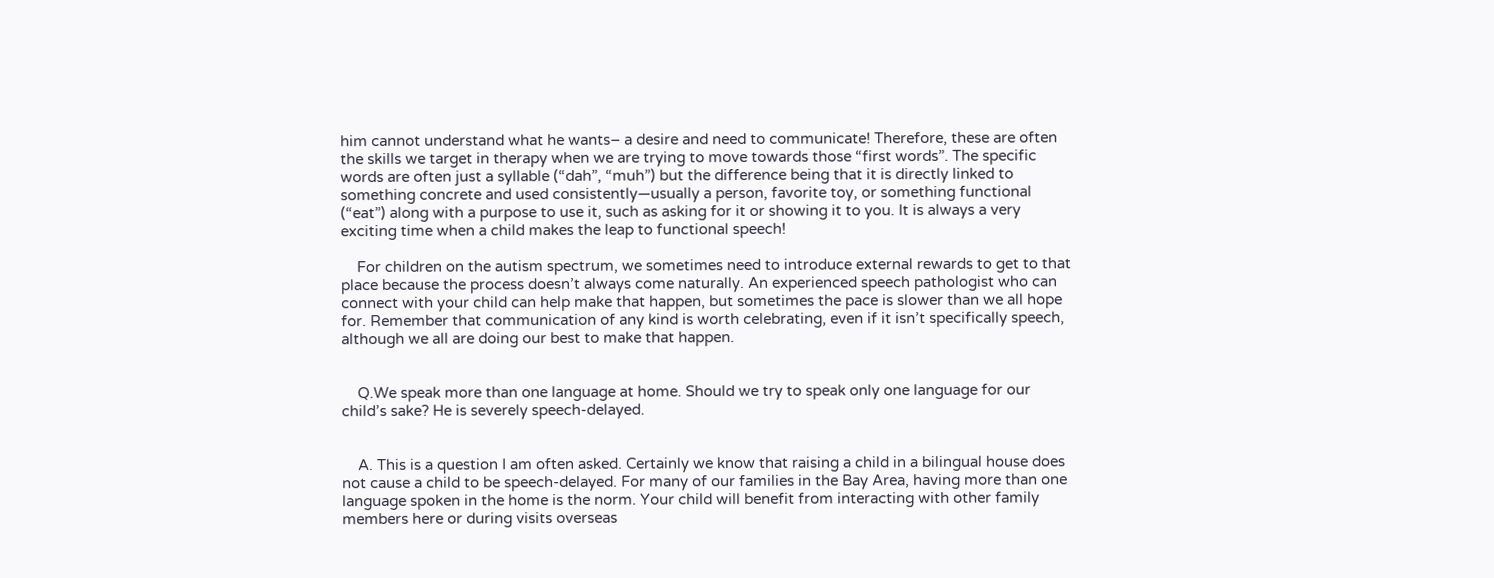him cannot understand what he wants– a desire and need to communicate! Therefore, these are often the skills we target in therapy when we are trying to move towards those “first words”. The specific words are often just a syllable (“dah”, “muh”) but the difference being that it is directly linked to something concrete and used consistently—usually a person, favorite toy, or something functional (“eat”) along with a purpose to use it, such as asking for it or showing it to you. It is always a very exciting time when a child makes the leap to functional speech!

    For children on the autism spectrum, we sometimes need to introduce external rewards to get to that place because the process doesn’t always come naturally. An experienced speech pathologist who can connect with your child can help make that happen, but sometimes the pace is slower than we all hope for. Remember that communication of any kind is worth celebrating, even if it isn’t specifically speech, although we all are doing our best to make that happen.


    Q.We speak more than one language at home. Should we try to speak only one language for our child’s sake? He is severely speech-delayed.


    A. This is a question I am often asked. Certainly we know that raising a child in a bilingual house does not cause a child to be speech-delayed. For many of our families in the Bay Area, having more than one language spoken in the home is the norm. Your child will benefit from interacting with other family members here or during visits overseas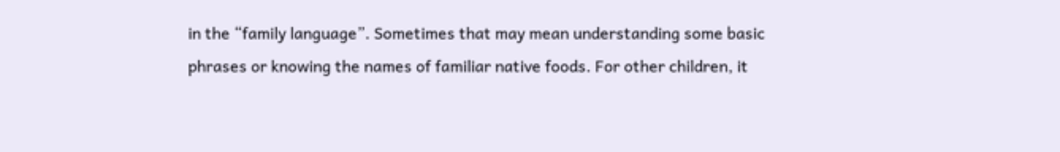in the “family language”. Sometimes that may mean understanding some basic phrases or knowing the names of familiar native foods. For other children, it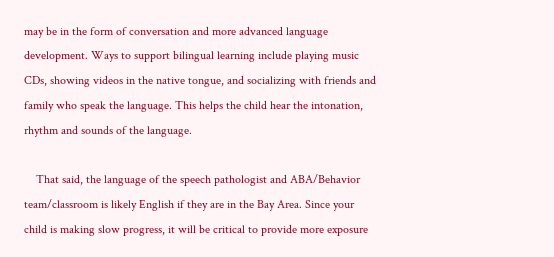may be in the form of conversation and more advanced language development. Ways to support bilingual learning include playing music CDs, showing videos in the native tongue, and socializing with friends and family who speak the language. This helps the child hear the intonation, rhythm and sounds of the language.

    That said, the language of the speech pathologist and ABA/Behavior team/classroom is likely English if they are in the Bay Area. Since your child is making slow progress, it will be critical to provide more exposure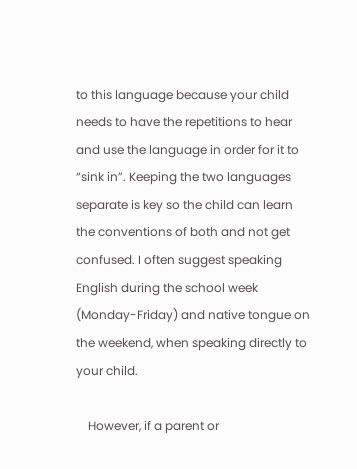to this language because your child needs to have the repetitions to hear and use the language in order for it to “sink in”. Keeping the two languages separate is key so the child can learn the conventions of both and not get confused. I often suggest speaking English during the school week (Monday-Friday) and native tongue on the weekend, when speaking directly to your child.

    However, if a parent or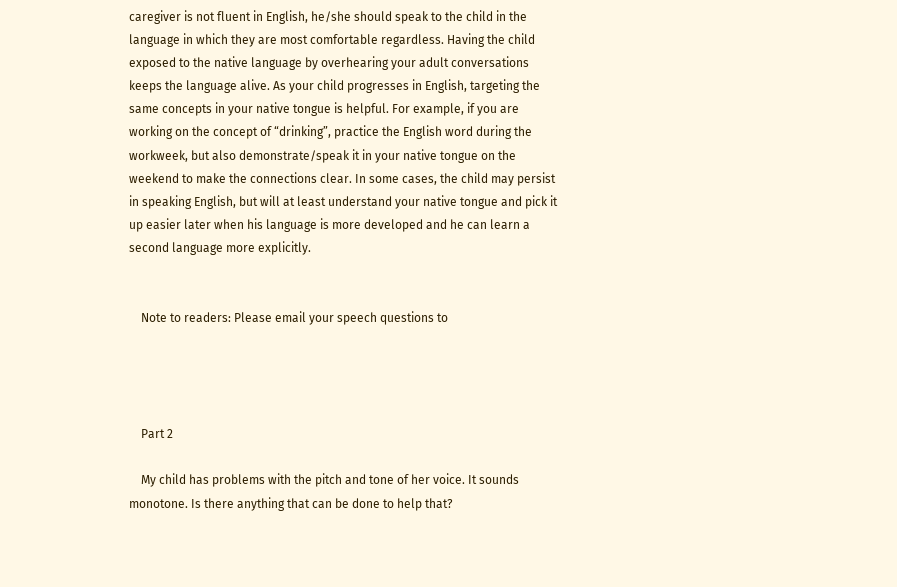caregiver is not fluent in English, he/she should speak to the child in the language in which they are most comfortable regardless. Having the child exposed to the native language by overhearing your adult conversations keeps the language alive. As your child progresses in English, targeting the same concepts in your native tongue is helpful. For example, if you are working on the concept of “drinking”, practice the English word during the workweek, but also demonstrate/speak it in your native tongue on the weekend to make the connections clear. In some cases, the child may persist in speaking English, but will at least understand your native tongue and pick it up easier later when his language is more developed and he can learn a second language more explicitly.


    Note to readers: Please email your speech questions to




    Part 2

    My child has problems with the pitch and tone of her voice. It sounds monotone. Is there anything that can be done to help that?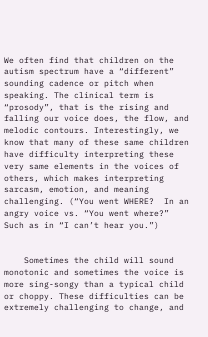We often find that children on the autism spectrum have a “different” sounding cadence or pitch when speaking. The clinical term is “prosody”, that is the rising and falling our voice does, the flow, and melodic contours. Interestingly, we know that many of these same children have difficulty interpreting these very same elements in the voices of others, which makes interpreting sarcasm, emotion, and meaning challenging. (“You went WHERE?  In an angry voice vs. “You went where?” Such as in “I can’t hear you.”)


    Sometimes the child will sound monotonic and sometimes the voice is more sing-songy than a typical child or choppy. These difficulties can be extremely challenging to change, and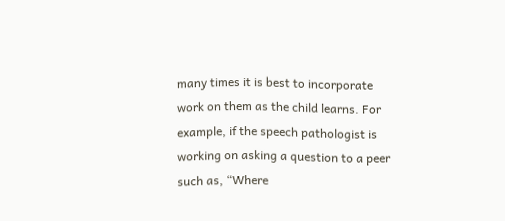many times it is best to incorporate work on them as the child learns. For example, if the speech pathologist is working on asking a question to a peer such as, “Where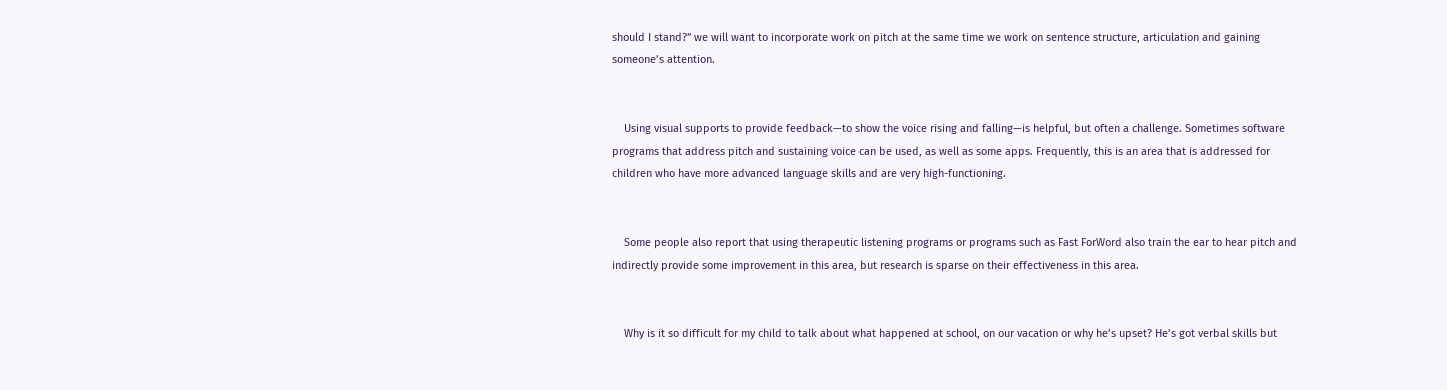should I stand?” we will want to incorporate work on pitch at the same time we work on sentence structure, articulation and gaining someone’s attention.


    Using visual supports to provide feedback—to show the voice rising and falling—is helpful, but often a challenge. Sometimes software programs that address pitch and sustaining voice can be used, as well as some apps. Frequently, this is an area that is addressed for children who have more advanced language skills and are very high-functioning.


    Some people also report that using therapeutic listening programs or programs such as Fast ForWord also train the ear to hear pitch and indirectly provide some improvement in this area, but research is sparse on their effectiveness in this area.


    Why is it so difficult for my child to talk about what happened at school, on our vacation or why he’s upset? He’s got verbal skills but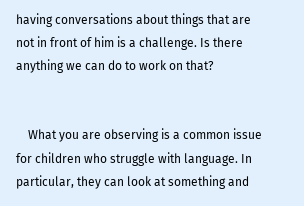having conversations about things that are not in front of him is a challenge. Is there anything we can do to work on that?


    What you are observing is a common issue for children who struggle with language. In particular, they can look at something and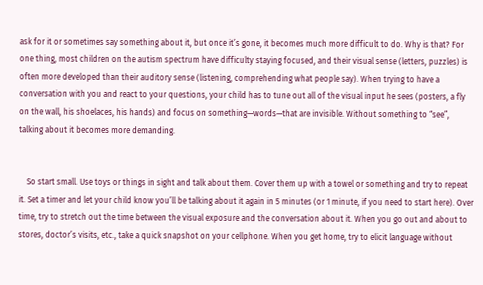ask for it or sometimes say something about it, but once it’s gone, it becomes much more difficult to do. Why is that? For one thing, most children on the autism spectrum have difficulty staying focused, and their visual sense (letters, puzzles) is often more developed than their auditory sense (listening, comprehending what people say). When trying to have a conversation with you and react to your questions, your child has to tune out all of the visual input he sees (posters, a fly on the wall, his shoelaces, his hands) and focus on something—words—that are invisible. Without something to “see”, talking about it becomes more demanding.


    So start small. Use toys or things in sight and talk about them. Cover them up with a towel or something and try to repeat it. Set a timer and let your child know you’ll be talking about it again in 5 minutes (or 1 minute, if you need to start here). Over time, try to stretch out the time between the visual exposure and the conversation about it. When you go out and about to stores, doctor’s visits, etc., take a quick snapshot on your cellphone. When you get home, try to elicit language without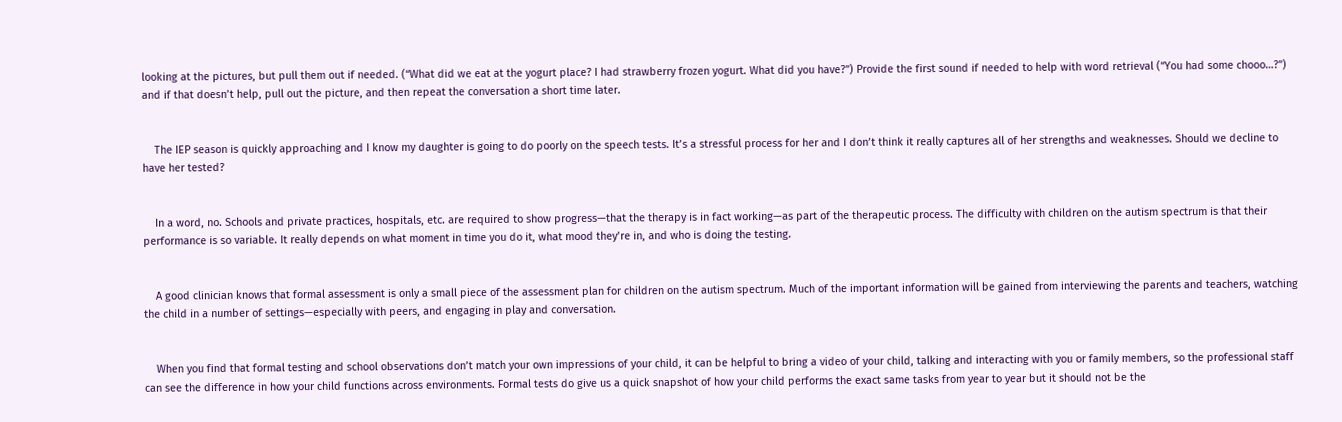looking at the pictures, but pull them out if needed. (“What did we eat at the yogurt place? I had strawberry frozen yogurt. What did you have?”) Provide the first sound if needed to help with word retrieval (“You had some chooo…?”) and if that doesn’t help, pull out the picture, and then repeat the conversation a short time later.


    The IEP season is quickly approaching and I know my daughter is going to do poorly on the speech tests. It’s a stressful process for her and I don’t think it really captures all of her strengths and weaknesses. Should we decline to have her tested?


    In a word, no. Schools and private practices, hospitals, etc. are required to show progress—that the therapy is in fact working—as part of the therapeutic process. The difficulty with children on the autism spectrum is that their performance is so variable. It really depends on what moment in time you do it, what mood they’re in, and who is doing the testing.


    A good clinician knows that formal assessment is only a small piece of the assessment plan for children on the autism spectrum. Much of the important information will be gained from interviewing the parents and teachers, watching the child in a number of settings—especially with peers, and engaging in play and conversation.


    When you find that formal testing and school observations don’t match your own impressions of your child, it can be helpful to bring a video of your child, talking and interacting with you or family members, so the professional staff can see the difference in how your child functions across environments. Formal tests do give us a quick snapshot of how your child performs the exact same tasks from year to year but it should not be the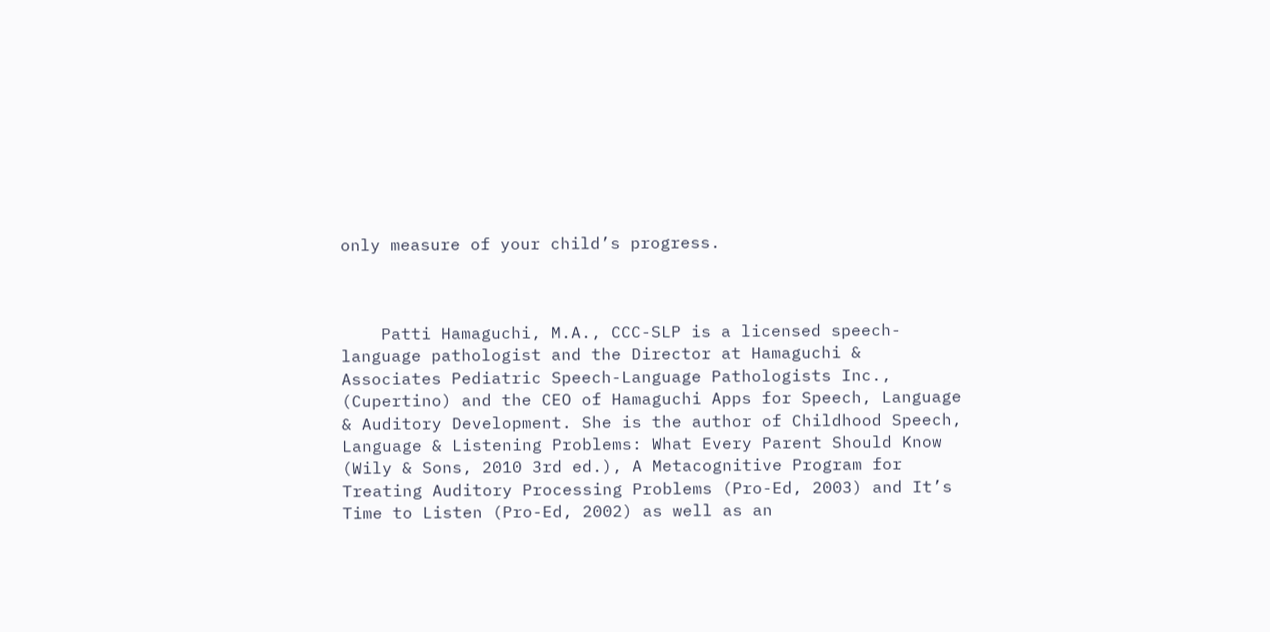only measure of your child’s progress.



    Patti Hamaguchi, M.A., CCC-SLP is a licensed speech-language pathologist and the Director at Hamaguchi & Associates Pediatric Speech-Language Pathologists Inc., (Cupertino) and the CEO of Hamaguchi Apps for Speech, Language & Auditory Development. She is the author of Childhood Speech, Language & Listening Problems: What Every Parent Should Know (Wily & Sons, 2010 3rd ed.), A Metacognitive Program for Treating Auditory Processing Problems (Pro-Ed, 2003) and It’s Time to Listen (Pro-Ed, 2002) as well as an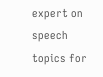expert on speech topics for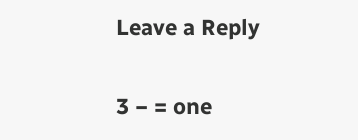Leave a Reply

3 − = one